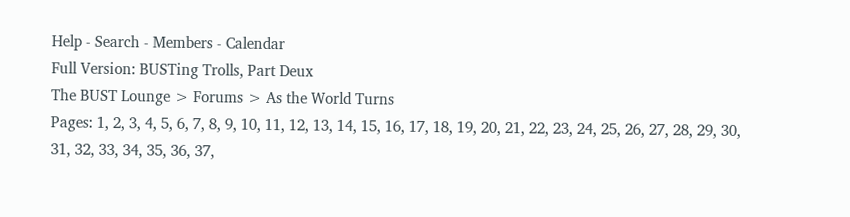Help - Search - Members - Calendar
Full Version: BUSTing Trolls, Part Deux
The BUST Lounge > Forums > As the World Turns
Pages: 1, 2, 3, 4, 5, 6, 7, 8, 9, 10, 11, 12, 13, 14, 15, 16, 17, 18, 19, 20, 21, 22, 23, 24, 25, 26, 27, 28, 29, 30, 31, 32, 33, 34, 35, 36, 37,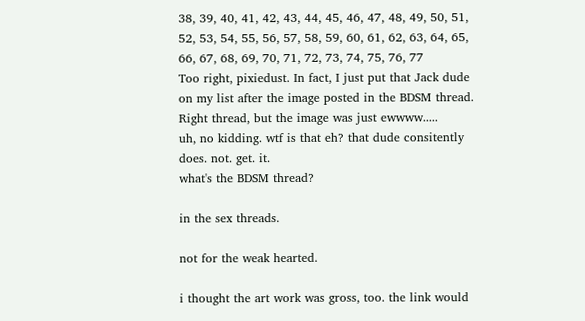38, 39, 40, 41, 42, 43, 44, 45, 46, 47, 48, 49, 50, 51, 52, 53, 54, 55, 56, 57, 58, 59, 60, 61, 62, 63, 64, 65, 66, 67, 68, 69, 70, 71, 72, 73, 74, 75, 76, 77
Too right, pixiedust. In fact, I just put that Jack dude on my list after the image posted in the BDSM thread. Right thread, but the image was just ewwww.....
uh, no kidding. wtf is that eh? that dude consitently does. not. get. it.
what's the BDSM thread?

in the sex threads.

not for the weak hearted.

i thought the art work was gross, too. the link would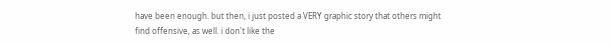have been enough. but then, i just posted a VERY graphic story that others might find offensive, as well. i don't like the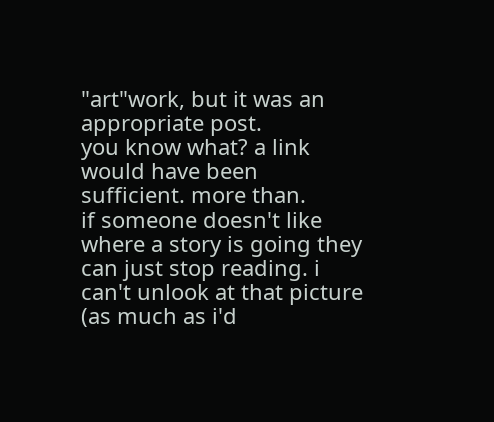"art"work, but it was an appropriate post.
you know what? a link would have been sufficient. more than.
if someone doesn't like where a story is going they can just stop reading. i can't unlook at that picture (as much as i'd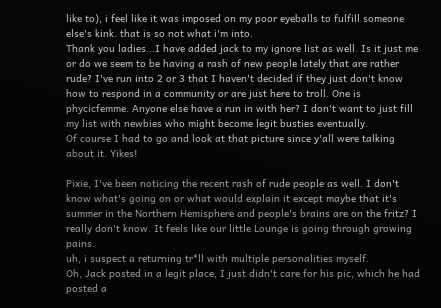like to), i feel like it was imposed on my poor eyeballs to fulfill someone else's kink. that is so not what i'm into.
Thank you ladies...I have added jack to my ignore list as well. Is it just me or do we seem to be having a rash of new people lately that are rather rude? I've run into 2 or 3 that I haven't decided if they just don't know how to respond in a community or are just here to troll. One is phycicfemme. Anyone else have a run in with her? I don't want to just fill my list with newbies who might become legit busties eventually.
Of course I had to go and look at that picture since y'all were talking about it. Yikes!

Pixie, I've been noticing the recent rash of rude people as well. I don't know what's going on or what would explain it except maybe that it's summer in the Northern Hemisphere and people's brains are on the fritz? I really don't know. It feels like our little Lounge is going through growing pains.
uh, i suspect a returning tr*ll with multiple personalities myself.
Oh, Jack posted in a legit place, I just didn't care for his pic, which he had posted a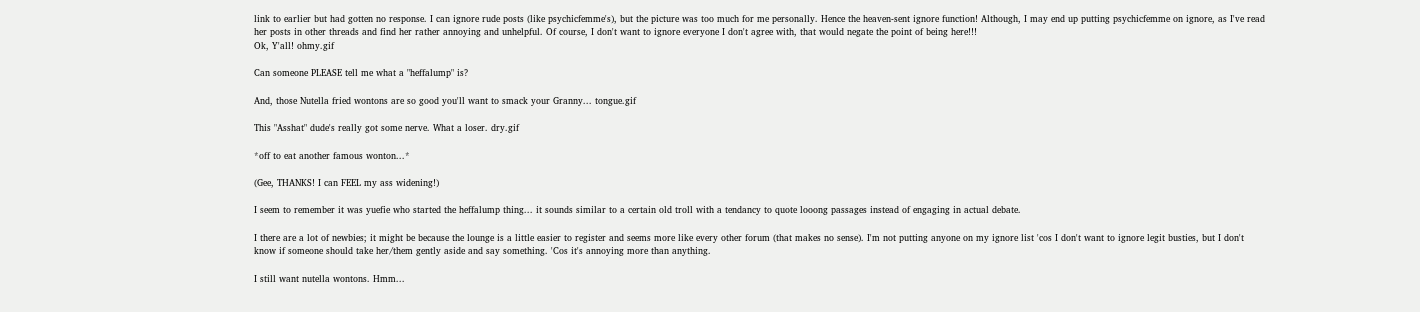link to earlier but had gotten no response. I can ignore rude posts (like psychicfemme's), but the picture was too much for me personally. Hence the heaven-sent ignore function! Although, I may end up putting psychicfemme on ignore, as I've read her posts in other threads and find her rather annoying and unhelpful. Of course, I don't want to ignore everyone I don't agree with, that would negate the point of being here!!!
Ok, Y'all! ohmy.gif

Can someone PLEASE tell me what a "heffalump" is?

And, those Nutella fried wontons are so good you'll want to smack your Granny... tongue.gif

This "Asshat" dude's really got some nerve. What a loser. dry.gif

*off to eat another famous wonton...*

(Gee, THANKS! I can FEEL my ass widening!)

I seem to remember it was yuefie who started the heffalump thing... it sounds similar to a certain old troll with a tendancy to quote looong passages instead of engaging in actual debate.

I there are a lot of newbies; it might be because the lounge is a little easier to register and seems more like every other forum (that makes no sense). I'm not putting anyone on my ignore list 'cos I don't want to ignore legit busties, but I don't know if someone should take her/them gently aside and say something. 'Cos it's annoying more than anything.

I still want nutella wontons. Hmm...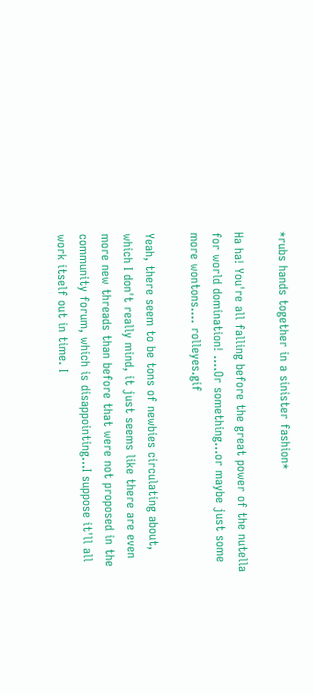*rubs hands together in a sinister fashion*

Ha ha! You're all falling before the great power of the nutella for world domination! ....Or something...or maybe just some more wontons.... rolleyes.gif

Yeah, there seem to be tons of newbies circulating about, which I don't really mind, it just seems like there are even more new threads than before that were not proposed in the community forum, which is disappointing...I suppose it'll all work itself out in time. I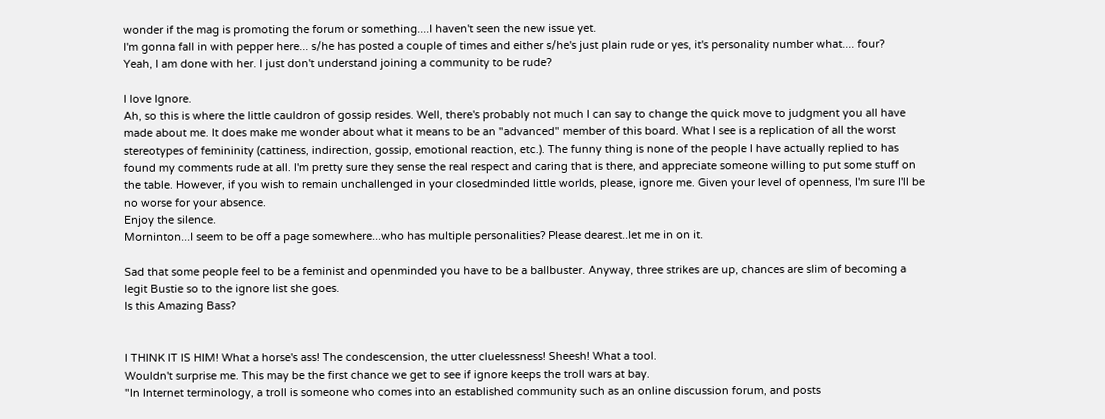wonder if the mag is promoting the forum or something....I haven't seen the new issue yet.
I'm gonna fall in with pepper here... s/he has posted a couple of times and either s/he's just plain rude or yes, it's personality number what.... four?
Yeah, I am done with her. I just don't understand joining a community to be rude?

I love Ignore.
Ah, so this is where the little cauldron of gossip resides. Well, there's probably not much I can say to change the quick move to judgment you all have made about me. It does make me wonder about what it means to be an "advanced" member of this board. What I see is a replication of all the worst stereotypes of femininity (cattiness, indirection, gossip, emotional reaction, etc.). The funny thing is none of the people I have actually replied to has found my comments rude at all. I'm pretty sure they sense the real respect and caring that is there, and appreciate someone willing to put some stuff on the table. However, if you wish to remain unchallenged in your closedminded little worlds, please, ignore me. Given your level of openness, I'm sure I'll be no worse for your absence.
Enjoy the silence.
Morninton...I seem to be off a page somewhere...who has multiple personalities? Please dearest..let me in on it.

Sad that some people feel to be a feminist and openminded you have to be a ballbuster. Anyway, three strikes are up, chances are slim of becoming a legit Bustie so to the ignore list she goes.
Is this Amazing Bass?


I THINK IT IS HIM! What a horse's ass! The condescension, the utter cluelessness! Sheesh! What a tool.
Wouldn't surprise me. This may be the first chance we get to see if ignore keeps the troll wars at bay.
"In Internet terminology, a troll is someone who comes into an established community such as an online discussion forum, and posts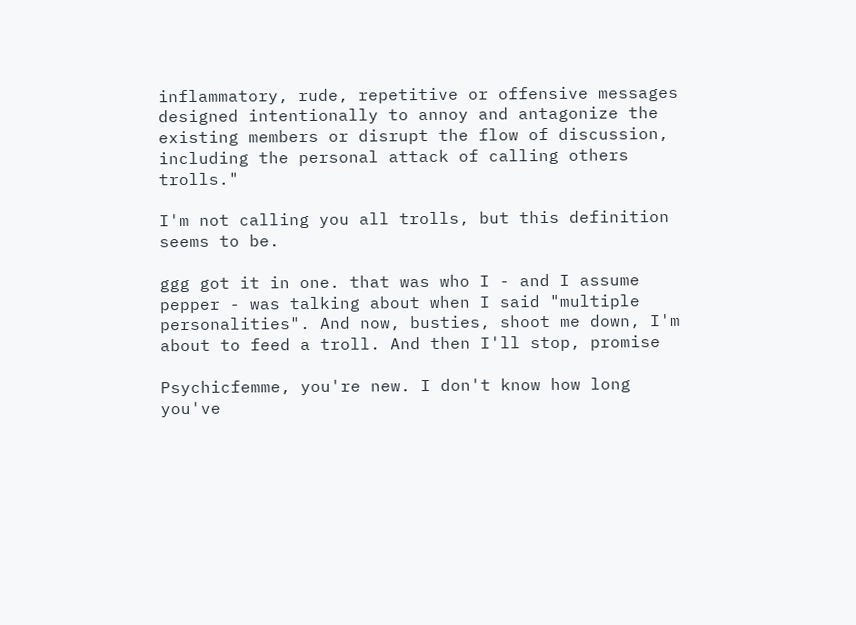inflammatory, rude, repetitive or offensive messages designed intentionally to annoy and antagonize the existing members or disrupt the flow of discussion, including the personal attack of calling others trolls."

I'm not calling you all trolls, but this definition seems to be.

ggg got it in one. that was who I - and I assume pepper - was talking about when I said "multiple personalities". And now, busties, shoot me down, I'm about to feed a troll. And then I'll stop, promise

Psychicfemme, you're new. I don't know how long you've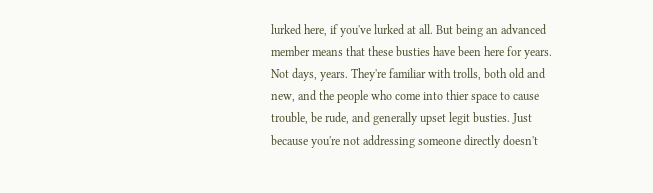lurked here, if you've lurked at all. But being an advanced member means that these busties have been here for years. Not days, years. They're familiar with trolls, both old and new, and the people who come into thier space to cause trouble, be rude, and generally upset legit busties. Just because you're not addressing someone directly doesn't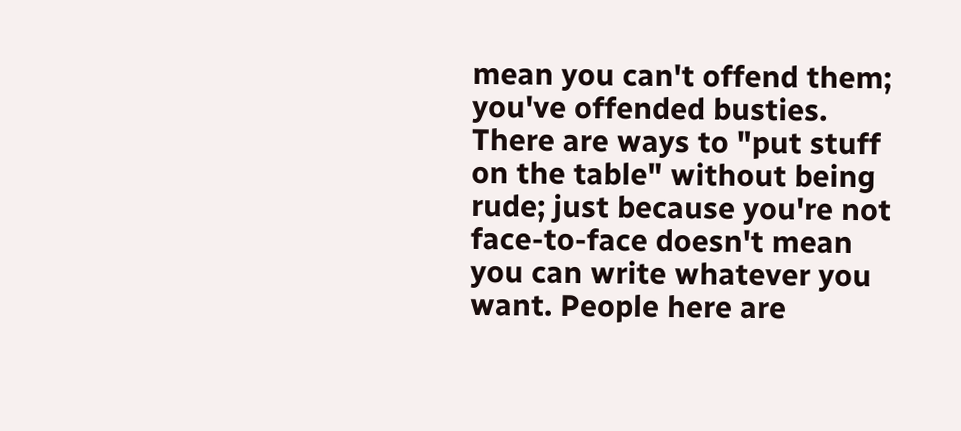mean you can't offend them; you've offended busties. There are ways to "put stuff on the table" without being rude; just because you're not face-to-face doesn't mean you can write whatever you want. People here are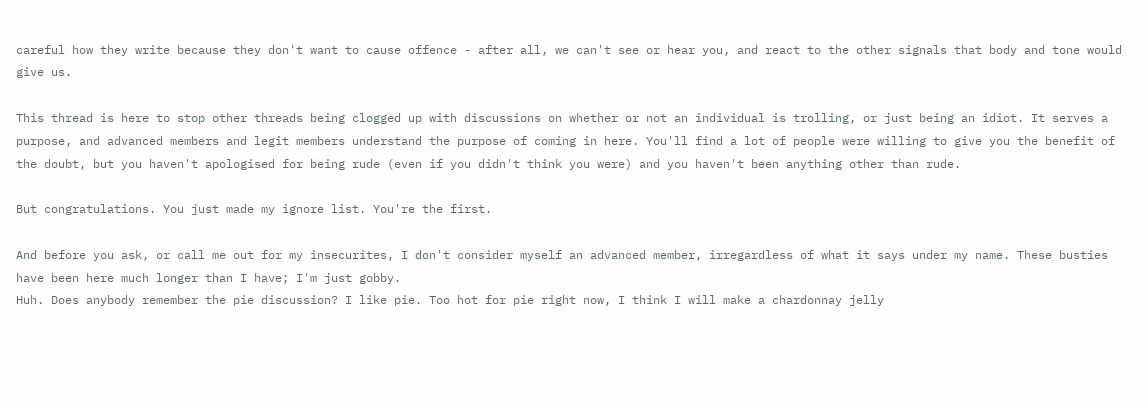careful how they write because they don't want to cause offence - after all, we can't see or hear you, and react to the other signals that body and tone would give us.

This thread is here to stop other threads being clogged up with discussions on whether or not an individual is trolling, or just being an idiot. It serves a purpose, and advanced members and legit members understand the purpose of coming in here. You'll find a lot of people were willing to give you the benefit of the doubt, but you haven't apologised for being rude (even if you didn't think you were) and you haven't been anything other than rude.

But congratulations. You just made my ignore list. You're the first.

And before you ask, or call me out for my insecurites, I don't consider myself an advanced member, irregardless of what it says under my name. These busties have been here much longer than I have; I'm just gobby.
Huh. Does anybody remember the pie discussion? I like pie. Too hot for pie right now, I think I will make a chardonnay jelly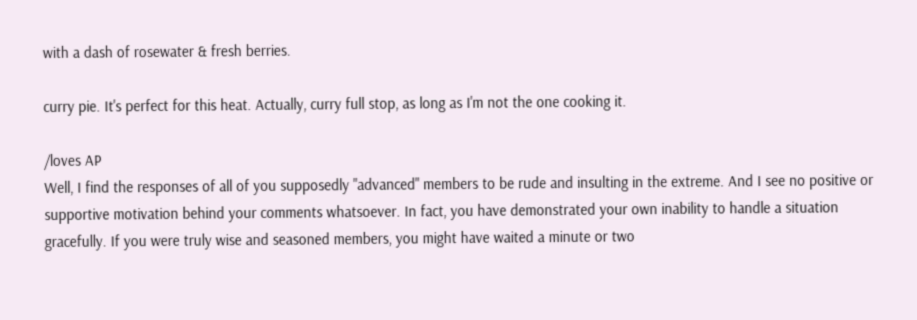with a dash of rosewater & fresh berries.

curry pie. It's perfect for this heat. Actually, curry full stop, as long as I'm not the one cooking it.

/loves AP
Well, I find the responses of all of you supposedly "advanced" members to be rude and insulting in the extreme. And I see no positive or supportive motivation behind your comments whatsoever. In fact, you have demonstrated your own inability to handle a situation gracefully. If you were truly wise and seasoned members, you might have waited a minute or two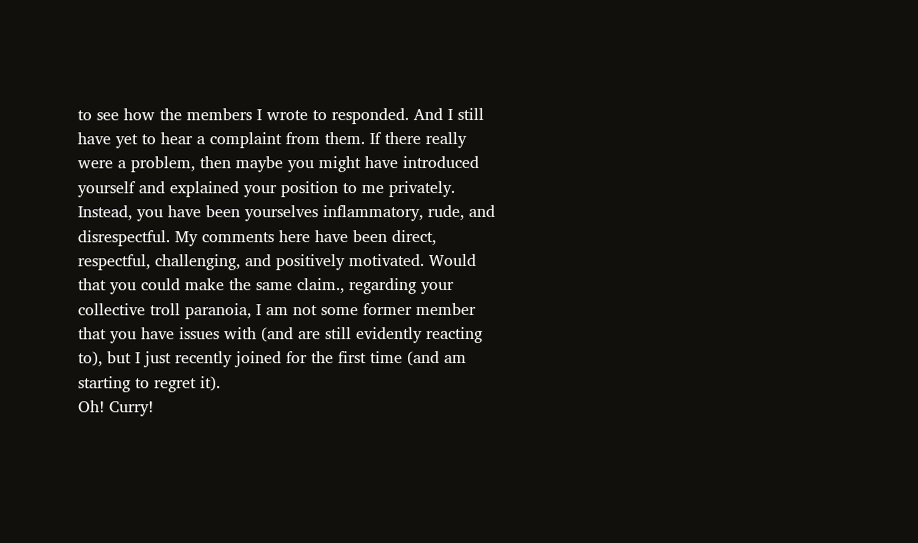to see how the members I wrote to responded. And I still have yet to hear a complaint from them. If there really were a problem, then maybe you might have introduced yourself and explained your position to me privately. Instead, you have been yourselves inflammatory, rude, and disrespectful. My comments here have been direct, respectful, challenging, and positively motivated. Would that you could make the same claim., regarding your collective troll paranoia, I am not some former member that you have issues with (and are still evidently reacting to), but I just recently joined for the first time (and am starting to regret it).
Oh! Curry!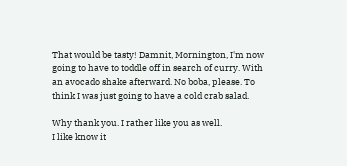That would be tasty! Damnit, Mornington, I'm now going to have to toddle off in search of curry. With an avocado shake afterward. No boba, please. To think I was just going to have a cold crab salad.

Why thank you. I rather like you as well.
I like know it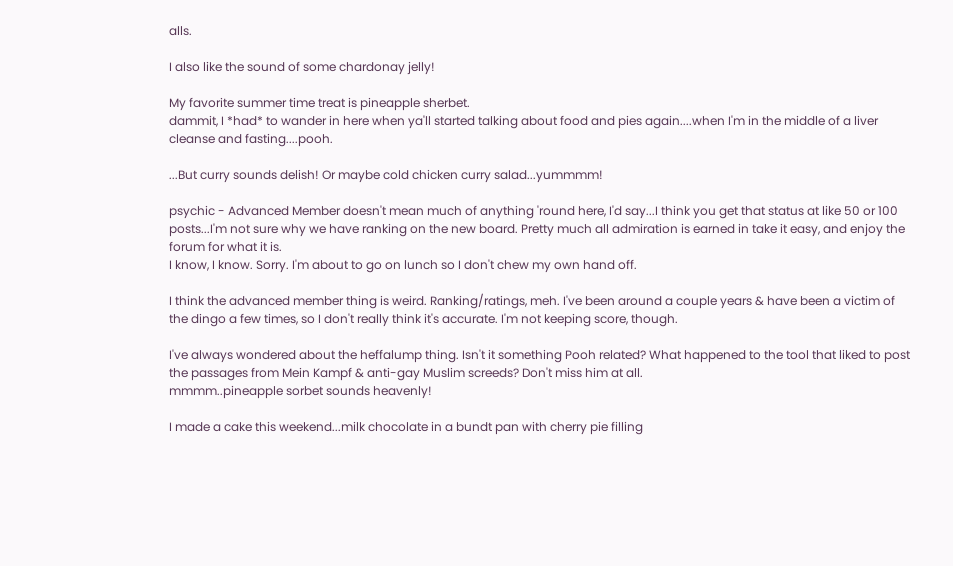alls.

I also like the sound of some chardonay jelly!

My favorite summer time treat is pineapple sherbet.
dammit, I *had* to wander in here when ya'll started talking about food and pies again....when I'm in the middle of a liver cleanse and fasting....pooh.

...But curry sounds delish! Or maybe cold chicken curry salad...yummmm!

psychic - Advanced Member doesn't mean much of anything 'round here, I'd say...I think you get that status at like 50 or 100 posts...I'm not sure why we have ranking on the new board. Pretty much all admiration is earned in take it easy, and enjoy the forum for what it is.
I know, I know. Sorry. I'm about to go on lunch so I don't chew my own hand off.

I think the advanced member thing is weird. Ranking/ratings, meh. I've been around a couple years & have been a victim of the dingo a few times, so I don't really think it's accurate. I'm not keeping score, though.

I've always wondered about the heffalump thing. Isn't it something Pooh related? What happened to the tool that liked to post the passages from Mein Kampf & anti-gay Muslim screeds? Don't miss him at all.
mmmm..pineapple sorbet sounds heavenly!

I made a cake this weekend...milk chocolate in a bundt pan with cherry pie filling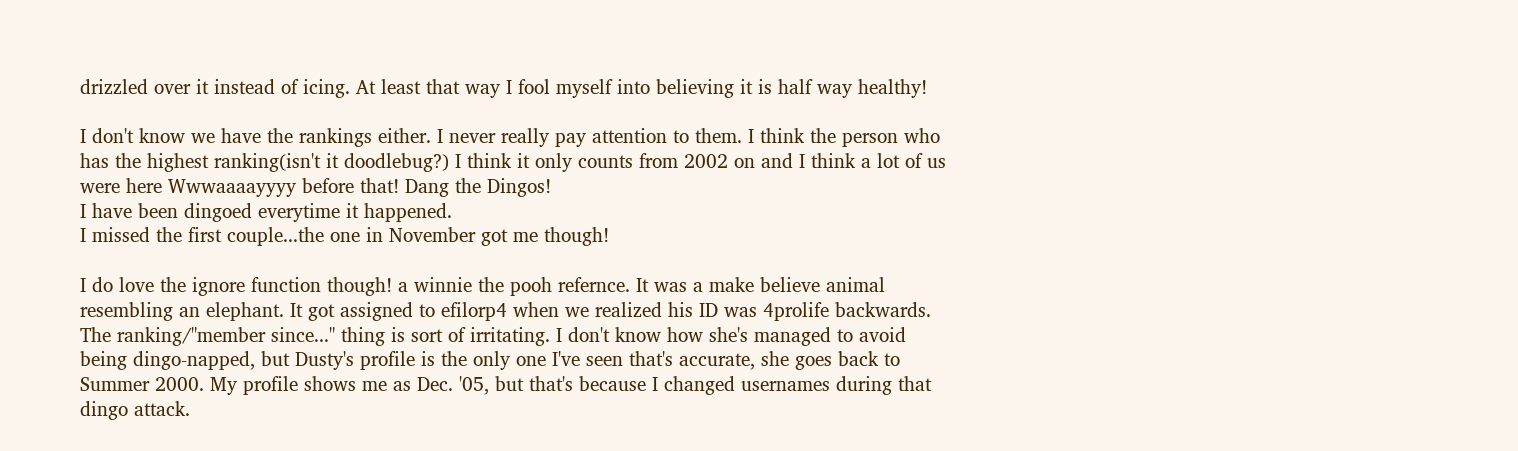drizzled over it instead of icing. At least that way I fool myself into believing it is half way healthy!

I don't know we have the rankings either. I never really pay attention to them. I think the person who has the highest ranking(isn't it doodlebug?) I think it only counts from 2002 on and I think a lot of us were here Wwwaaaayyyy before that! Dang the Dingos!
I have been dingoed everytime it happened.
I missed the first couple...the one in November got me though!

I do love the ignore function though! a winnie the pooh refernce. It was a make believe animal resembling an elephant. It got assigned to efilorp4 when we realized his ID was 4prolife backwards.
The ranking/"member since..." thing is sort of irritating. I don't know how she's managed to avoid being dingo-napped, but Dusty's profile is the only one I've seen that's accurate, she goes back to Summer 2000. My profile shows me as Dec. '05, but that's because I changed usernames during that dingo attack.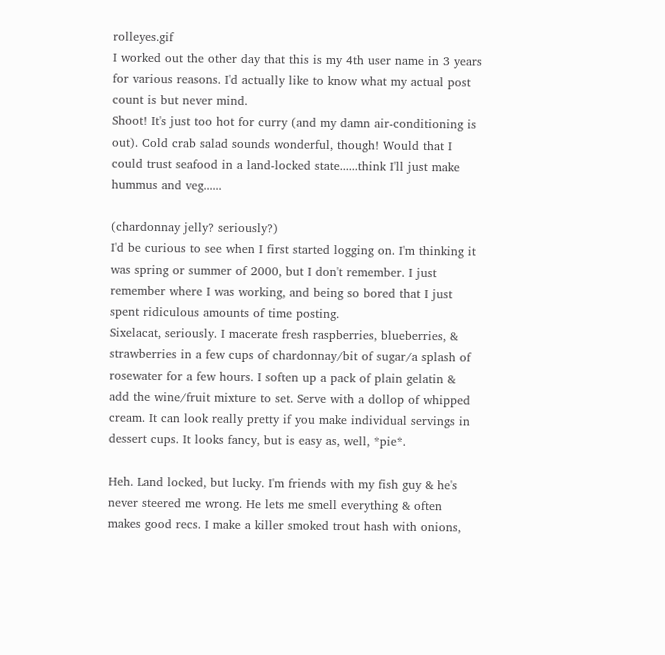rolleyes.gif
I worked out the other day that this is my 4th user name in 3 years for various reasons. I'd actually like to know what my actual post count is but never mind.
Shoot! It's just too hot for curry (and my damn air-conditioning is out). Cold crab salad sounds wonderful, though! Would that I could trust seafood in a land-locked state......think I'll just make hummus and veg......

(chardonnay jelly? seriously?)
I'd be curious to see when I first started logging on. I'm thinking it was spring or summer of 2000, but I don't remember. I just remember where I was working, and being so bored that I just spent ridiculous amounts of time posting.
Sixelacat, seriously. I macerate fresh raspberries, blueberries, & strawberries in a few cups of chardonnay/bit of sugar/a splash of rosewater for a few hours. I soften up a pack of plain gelatin & add the wine/fruit mixture to set. Serve with a dollop of whipped cream. It can look really pretty if you make individual servings in dessert cups. It looks fancy, but is easy as, well, *pie*.

Heh. Land locked, but lucky. I'm friends with my fish guy & he's never steered me wrong. He lets me smell everything & often makes good recs. I make a killer smoked trout hash with onions,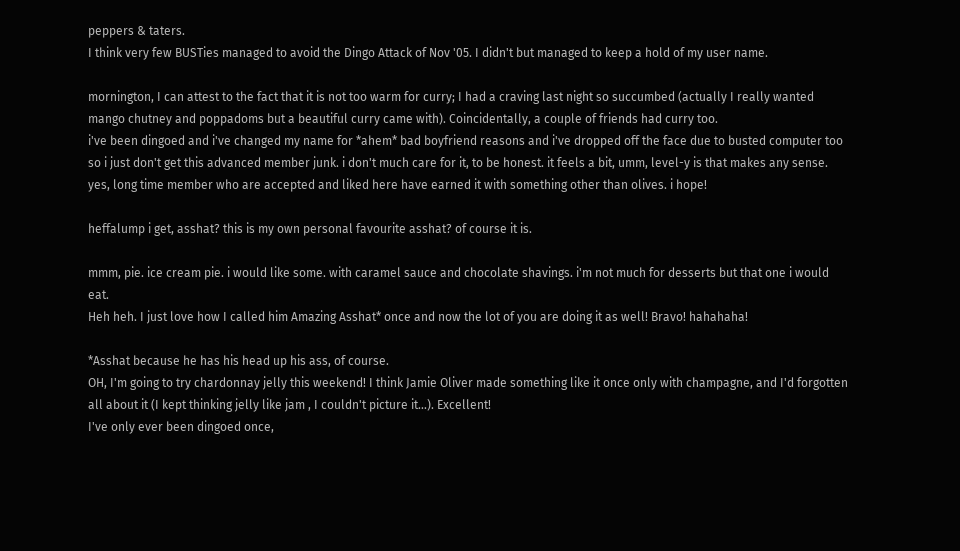peppers & taters.
I think very few BUSTies managed to avoid the Dingo Attack of Nov '05. I didn't but managed to keep a hold of my user name.

mornington, I can attest to the fact that it is not too warm for curry; I had a craving last night so succumbed (actually I really wanted mango chutney and poppadoms but a beautiful curry came with). Coincidentally, a couple of friends had curry too.
i've been dingoed and i've changed my name for *ahem* bad boyfriend reasons and i've dropped off the face due to busted computer too so i just don't get this advanced member junk. i don't much care for it, to be honest. it feels a bit, umm, level-y is that makes any sense. yes, long time member who are accepted and liked here have earned it with something other than olives. i hope!

heffalump i get, asshat? this is my own personal favourite asshat? of course it is.

mmm, pie. ice cream pie. i would like some. with caramel sauce and chocolate shavings. i'm not much for desserts but that one i would eat.
Heh heh. I just love how I called him Amazing Asshat* once and now the lot of you are doing it as well! Bravo! hahahaha!

*Asshat because he has his head up his ass, of course.
OH, I'm going to try chardonnay jelly this weekend! I think Jamie Oliver made something like it once only with champagne, and I'd forgotten all about it (I kept thinking jelly like jam , I couldn't picture it...). Excellent!
I've only ever been dingoed once,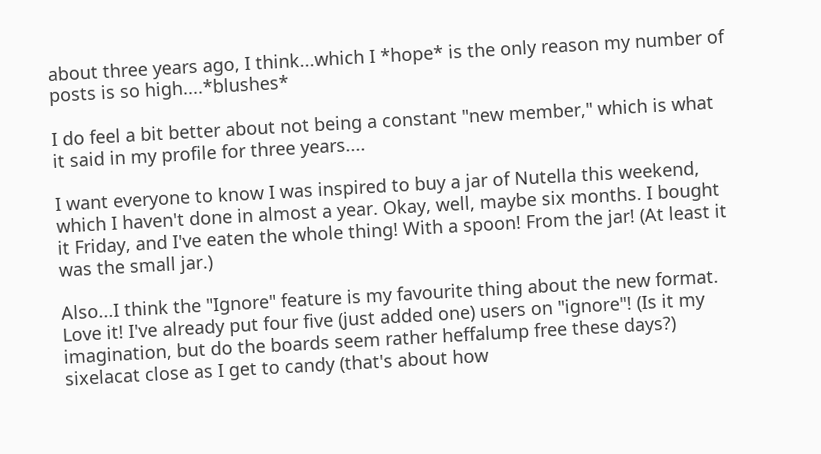about three years ago, I think...which I *hope* is the only reason my number of posts is so high....*blushes*

I do feel a bit better about not being a constant "new member," which is what it said in my profile for three years....

I want everyone to know I was inspired to buy a jar of Nutella this weekend, which I haven't done in almost a year. Okay, well, maybe six months. I bought it Friday, and I've eaten the whole thing! With a spoon! From the jar! (At least it was the small jar.)

Also...I think the "Ignore" feature is my favourite thing about the new format. Love it! I've already put four five (just added one) users on "ignore"! (Is it my imagination, but do the boards seem rather heffalump free these days?)
sixelacat close as I get to candy (that's about how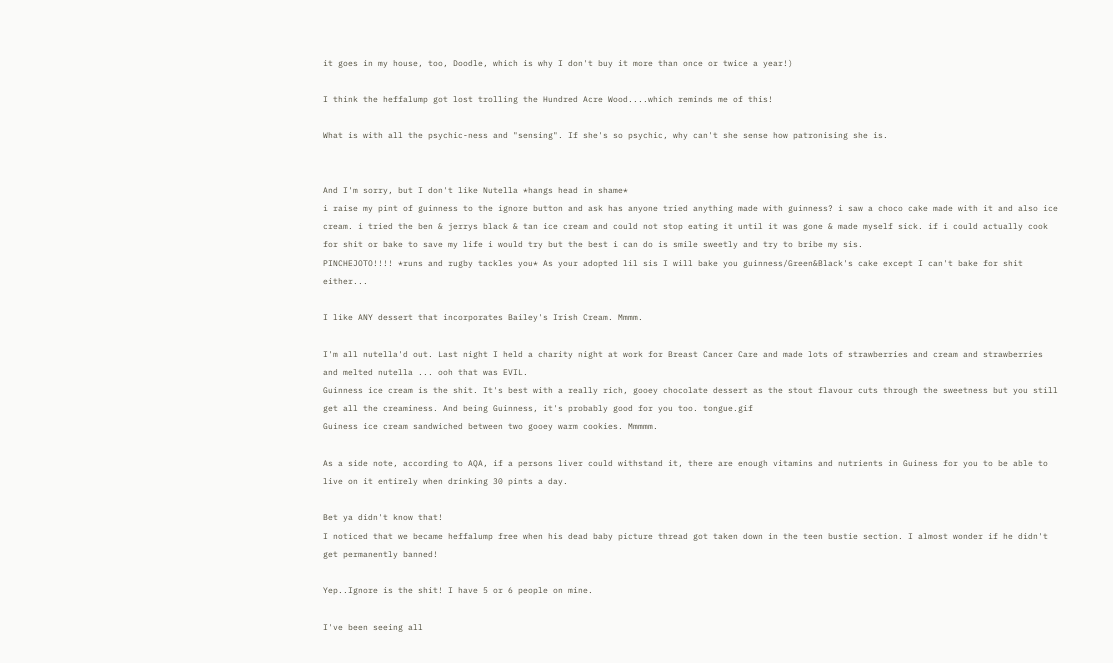it goes in my house, too, Doodle, which is why I don't buy it more than once or twice a year!)

I think the heffalump got lost trolling the Hundred Acre Wood....which reminds me of this!

What is with all the psychic-ness and "sensing". If she's so psychic, why can't she sense how patronising she is.


And I'm sorry, but I don't like Nutella *hangs head in shame*
i raise my pint of guinness to the ignore button and ask has anyone tried anything made with guinness? i saw a choco cake made with it and also ice cream. i tried the ben & jerrys black & tan ice cream and could not stop eating it until it was gone & made myself sick. if i could actually cook for shit or bake to save my life i would try but the best i can do is smile sweetly and try to bribe my sis.
PINCHEJOTO!!!! *runs and rugby tackles you* As your adopted lil sis I will bake you guinness/Green&Black's cake except I can't bake for shit either...

I like ANY dessert that incorporates Bailey's Irish Cream. Mmmm.

I'm all nutella'd out. Last night I held a charity night at work for Breast Cancer Care and made lots of strawberries and cream and strawberries and melted nutella ... ooh that was EVIL.
Guinness ice cream is the shit. It's best with a really rich, gooey chocolate dessert as the stout flavour cuts through the sweetness but you still get all the creaminess. And being Guinness, it's probably good for you too. tongue.gif
Guiness ice cream sandwiched between two gooey warm cookies. Mmmmm.

As a side note, according to AQA, if a persons liver could withstand it, there are enough vitamins and nutrients in Guiness for you to be able to live on it entirely when drinking 30 pints a day.

Bet ya didn't know that!
I noticed that we became heffalump free when his dead baby picture thread got taken down in the teen bustie section. I almost wonder if he didn't get permanently banned!

Yep..Ignore is the shit! I have 5 or 6 people on mine.

I've been seeing all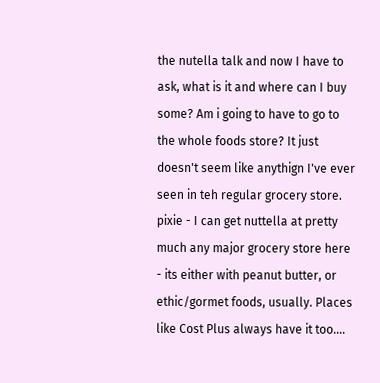the nutella talk and now I have to ask, what is it and where can I buy some? Am i going to have to go to the whole foods store? It just doesn't seem like anythign I've ever seen in teh regular grocery store.
pixie - I can get nuttella at pretty much any major grocery store here - its either with peanut butter, or ethic/gormet foods, usually. Places like Cost Plus always have it too....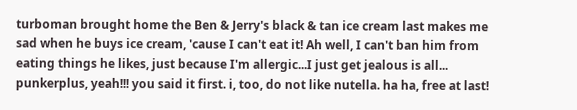turboman brought home the Ben & Jerry's black & tan ice cream last makes me sad when he buys ice cream, 'cause I can't eat it! Ah well, I can't ban him from eating things he likes, just because I'm allergic...I just get jealous is all...
punkerplus, yeah!!! you said it first. i, too, do not like nutella. ha ha, free at last!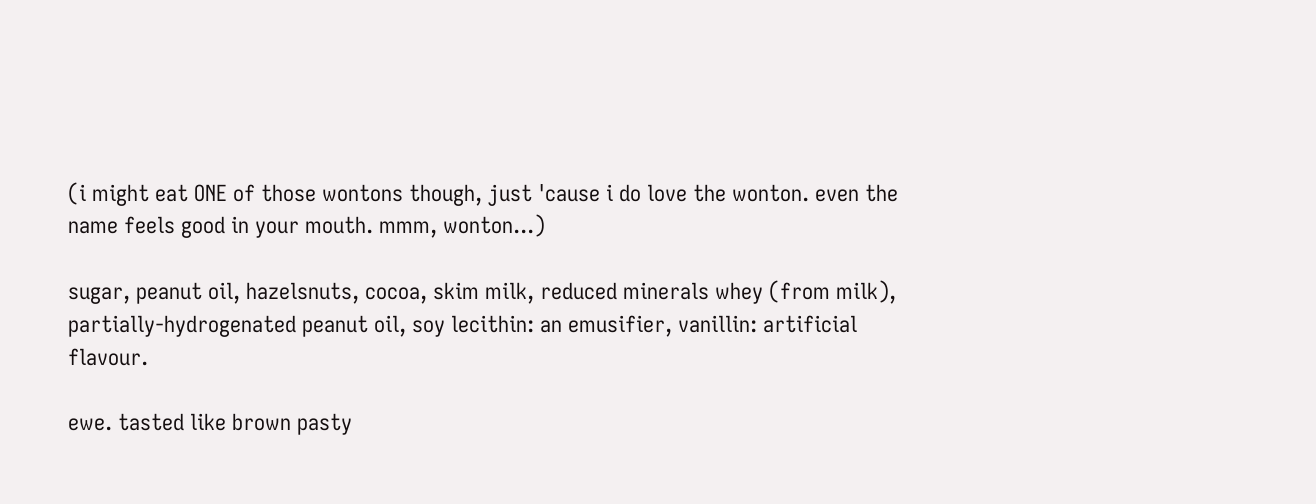(i might eat ONE of those wontons though, just 'cause i do love the wonton. even the name feels good in your mouth. mmm, wonton...)

sugar, peanut oil, hazelsnuts, cocoa, skim milk, reduced minerals whey (from milk), partially-hydrogenated peanut oil, soy lecithin: an emusifier, vanillin: artificial flavour.

ewe. tasted like brown pasty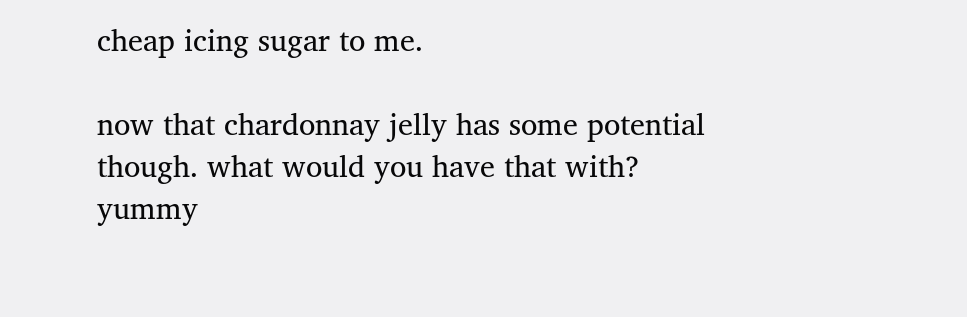cheap icing sugar to me.

now that chardonnay jelly has some potential though. what would you have that with?
yummy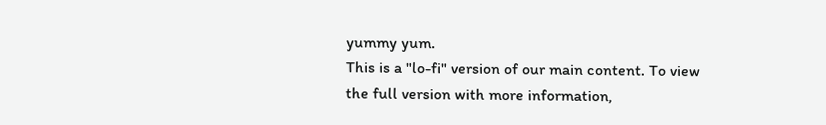yummy yum.
This is a "lo-fi" version of our main content. To view the full version with more information,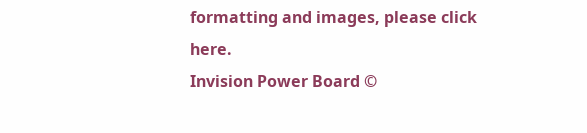formatting and images, please click here.
Invision Power Board ©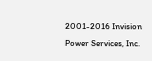2001-2016 Invision Power Services, Inc.